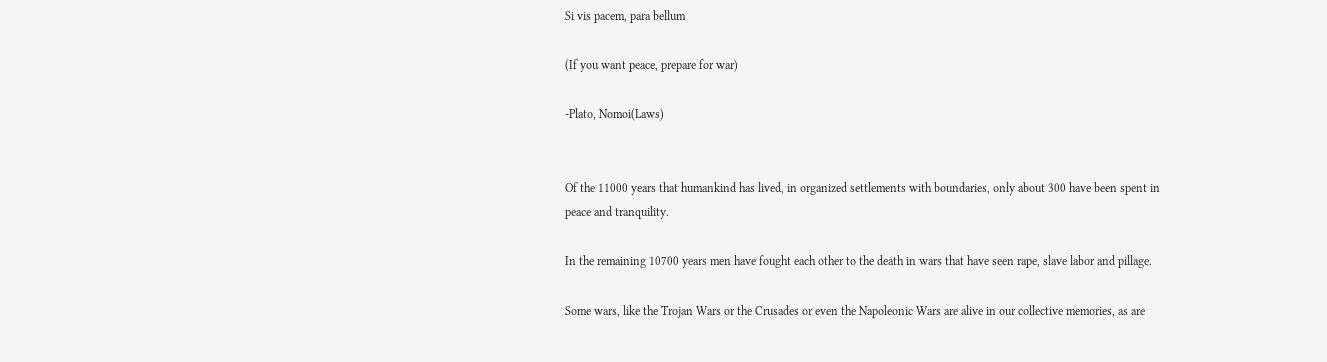Si vis pacem, para bellum

(If you want peace, prepare for war)

-Plato, Nomoi(Laws)


Of the 11000 years that humankind has lived, in organized settlements with boundaries, only about 300 have been spent in peace and tranquility.

In the remaining 10700 years men have fought each other to the death in wars that have seen rape, slave labor and pillage.

Some wars, like the Trojan Wars or the Crusades or even the Napoleonic Wars are alive in our collective memories, as are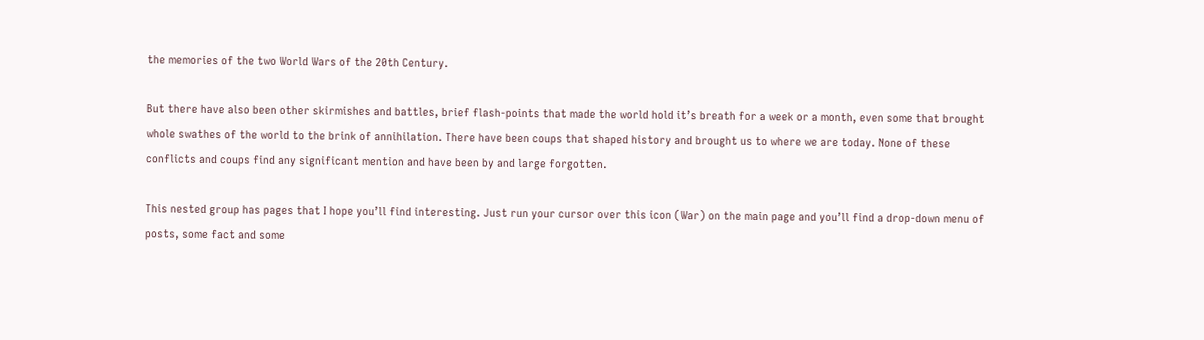the memories of the two World Wars of the 20th Century.

But there have also been other skirmishes and battles, brief flash-points that made the world hold it’s breath for a week or a month, even some that brought whole swathes of the world to the brink of annihilation. There have been coups that shaped history and brought us to where we are today. None of these conflicts and coups find any significant mention and have been by and large forgotten.

This nested group has pages that I hope you’ll find interesting. Just run your cursor over this icon (War) on the main page and you’ll find a drop-down menu of posts, some fact and some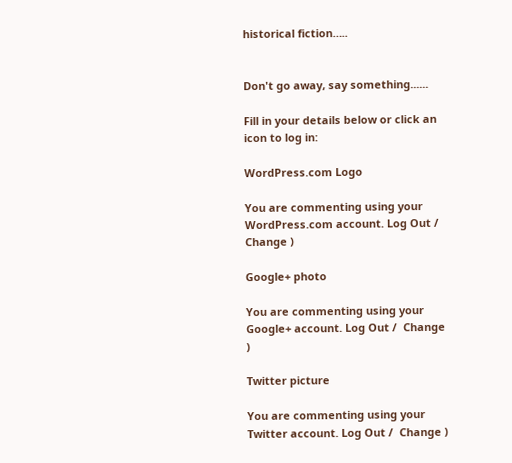historical fiction…..


Don't go away, say something......

Fill in your details below or click an icon to log in:

WordPress.com Logo

You are commenting using your WordPress.com account. Log Out /  Change )

Google+ photo

You are commenting using your Google+ account. Log Out /  Change )

Twitter picture

You are commenting using your Twitter account. Log Out /  Change )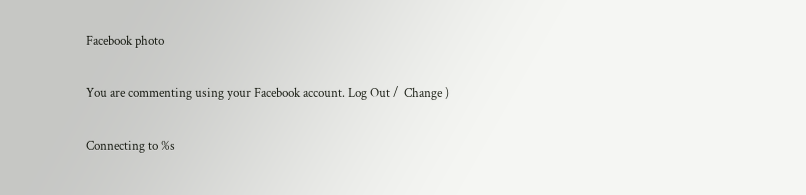Facebook photo

You are commenting using your Facebook account. Log Out /  Change )

Connecting to %s